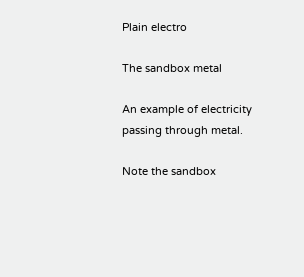Plain electro

The sandbox metal

An example of electricity passing through metal.

Note the sandbox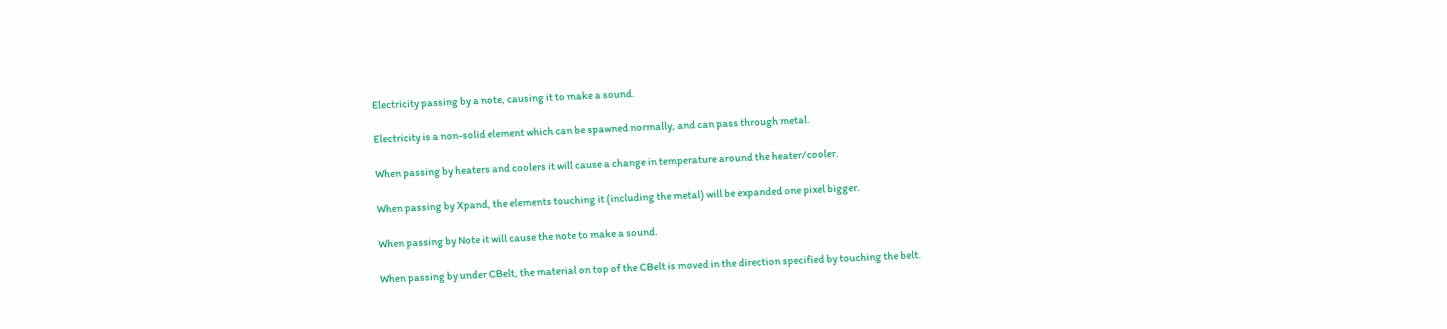Electricity passing by a note, causing it to make a sound.

Electricity is a non-solid element which can be spawned normally, and can pass through metal.

When passing by heaters and coolers it will cause a change in temperature around the heater/cooler.

When passing by Xpand, the elements touching it (including the metal) will be expanded one pixel bigger.

When passing by Note it will cause the note to make a sound.

When passing by under CBelt, the material on top of the CBelt is moved in the direction specified by touching the belt.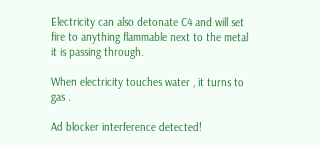Electricity can also detonate C4 and will set fire to anything flammable next to the metal it is passing through.

When electricity touches water , it turns to gas .

Ad blocker interference detected!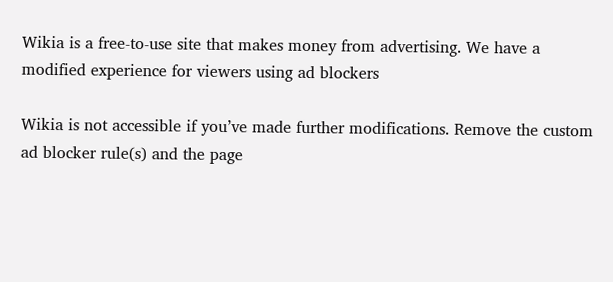Wikia is a free-to-use site that makes money from advertising. We have a modified experience for viewers using ad blockers

Wikia is not accessible if you’ve made further modifications. Remove the custom ad blocker rule(s) and the page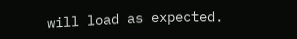will load as expected.